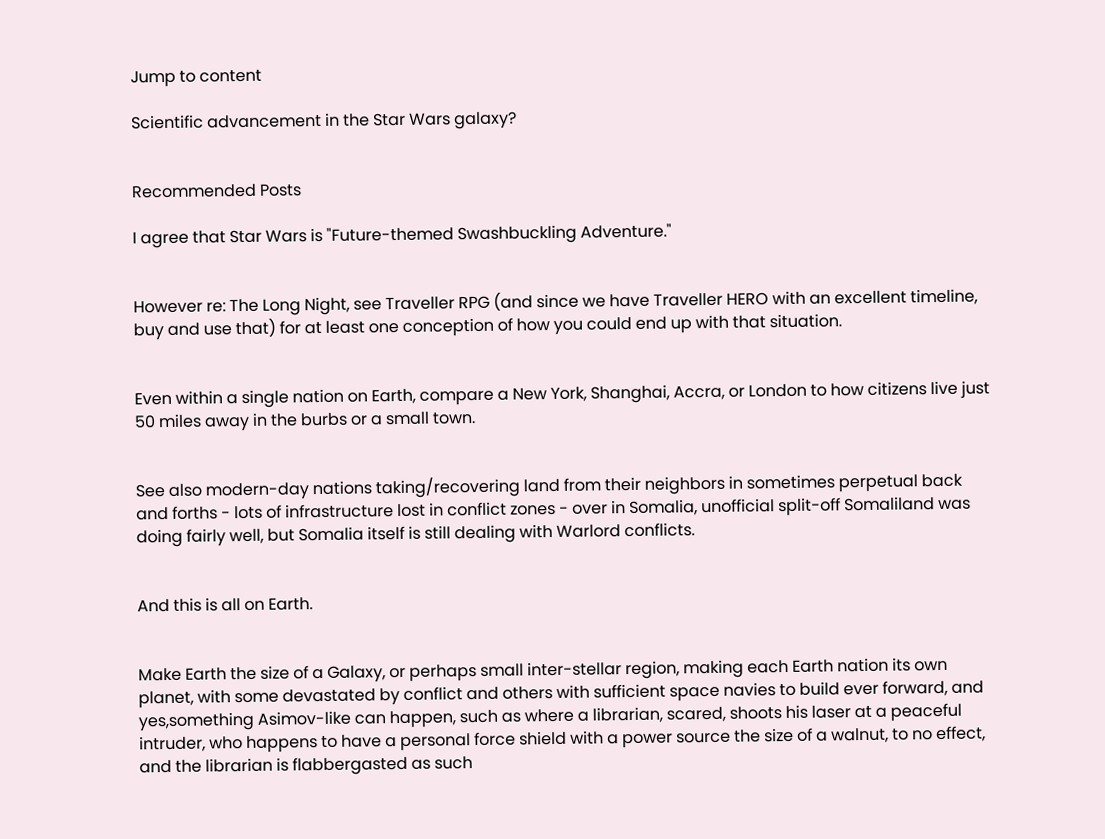Jump to content

Scientific advancement in the Star Wars galaxy?


Recommended Posts

I agree that Star Wars is "Future-themed Swashbuckling Adventure."


However re: The Long Night, see Traveller RPG (and since we have Traveller HERO with an excellent timeline, buy and use that) for at least one conception of how you could end up with that situation.


Even within a single nation on Earth, compare a New York, Shanghai, Accra, or London to how citizens live just 50 miles away in the burbs or a small town.


See also modern-day nations taking/recovering land from their neighbors in sometimes perpetual back and forths - lots of infrastructure lost in conflict zones - over in Somalia, unofficial split-off Somaliland was doing fairly well, but Somalia itself is still dealing with Warlord conflicts.


And this is all on Earth.


Make Earth the size of a Galaxy, or perhaps small inter-stellar region, making each Earth nation its own planet, with some devastated by conflict and others with sufficient space navies to build ever forward, and yes,something Asimov-like can happen, such as where a librarian, scared, shoots his laser at a peaceful intruder, who happens to have a personal force shield with a power source the size of a walnut, to no effect, and the librarian is flabbergasted as such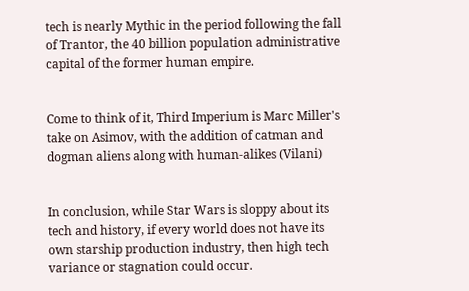tech is nearly Mythic in the period following the fall of Trantor, the 40 billion population administrative capital of the former human empire.


Come to think of it, Third Imperium is Marc Miller's take on Asimov, with the addition of catman and dogman aliens along with human-alikes (Vilani)


In conclusion, while Star Wars is sloppy about its tech and history, if every world does not have its own starship production industry, then high tech variance or stagnation could occur.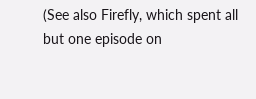(See also Firefly, which spent all but one episode on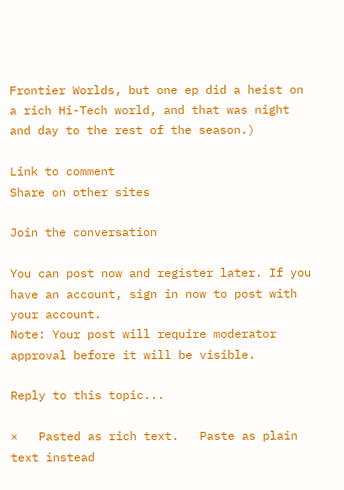Frontier Worlds, but one ep did a heist on a rich Hi-Tech world, and that was night and day to the rest of the season.)

Link to comment
Share on other sites

Join the conversation

You can post now and register later. If you have an account, sign in now to post with your account.
Note: Your post will require moderator approval before it will be visible.

Reply to this topic...

×   Pasted as rich text.   Paste as plain text instead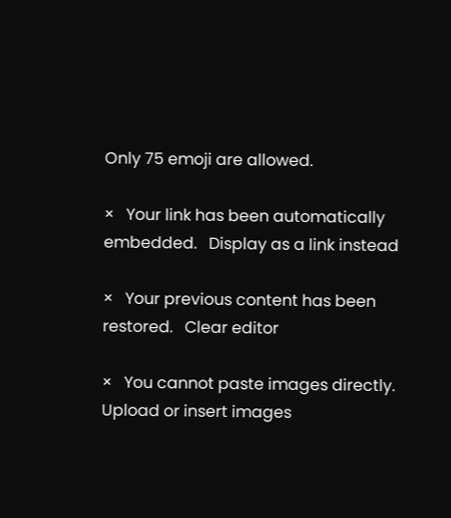Only 75 emoji are allowed.

×   Your link has been automatically embedded.   Display as a link instead

×   Your previous content has been restored.   Clear editor

×   You cannot paste images directly. Upload or insert images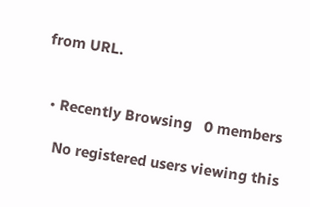from URL.


  • Recently Browsing   0 members

    No registered users viewing this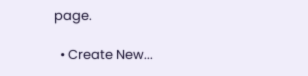page.

  • Create New...